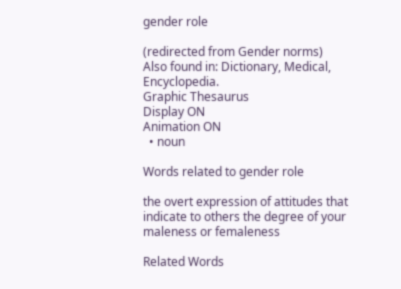gender role

(redirected from Gender norms)
Also found in: Dictionary, Medical, Encyclopedia.
Graphic Thesaurus
Display ON
Animation ON
  • noun

Words related to gender role

the overt expression of attitudes that indicate to others the degree of your maleness or femaleness

Related Words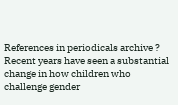References in periodicals archive ?
Recent years have seen a substantial change in how children who challenge gender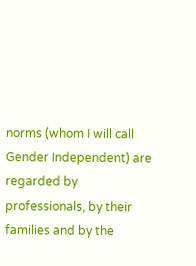norms (whom I will call Gender Independent) are regarded by professionals, by their families and by the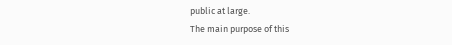public at large.
The main purpose of this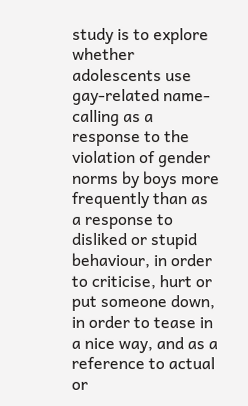study is to explore whether adolescents use gay-related name-calling as a response to the violation of gender norms by boys more frequently than as a response to disliked or stupid behaviour, in order to criticise, hurt or put someone down, in order to tease in a nice way, and as a reference to actual or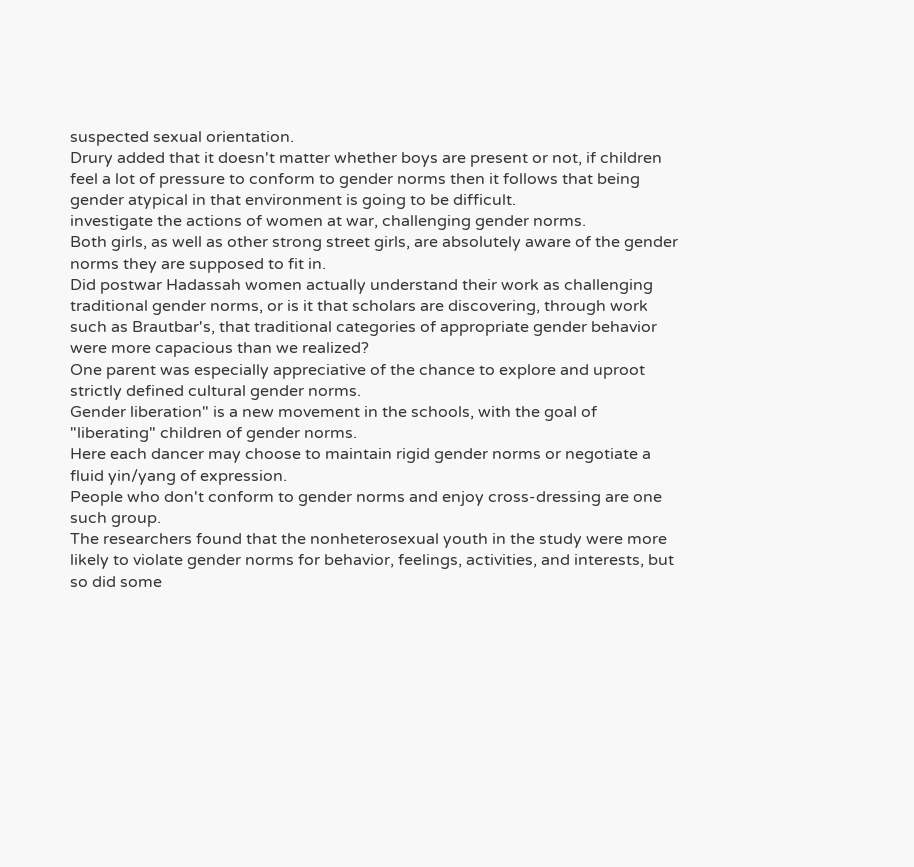suspected sexual orientation.
Drury added that it doesn't matter whether boys are present or not, if children feel a lot of pressure to conform to gender norms then it follows that being gender atypical in that environment is going to be difficult.
investigate the actions of women at war, challenging gender norms.
Both girls, as well as other strong street girls, are absolutely aware of the gender norms they are supposed to fit in.
Did postwar Hadassah women actually understand their work as challenging traditional gender norms, or is it that scholars are discovering, through work such as Brautbar's, that traditional categories of appropriate gender behavior were more capacious than we realized?
One parent was especially appreciative of the chance to explore and uproot strictly defined cultural gender norms.
Gender liberation" is a new movement in the schools, with the goal of "liberating" children of gender norms.
Here each dancer may choose to maintain rigid gender norms or negotiate a fluid yin/yang of expression.
People who don't conform to gender norms and enjoy cross-dressing are one such group.
The researchers found that the nonheterosexual youth in the study were more likely to violate gender norms for behavior, feelings, activities, and interests, but so did some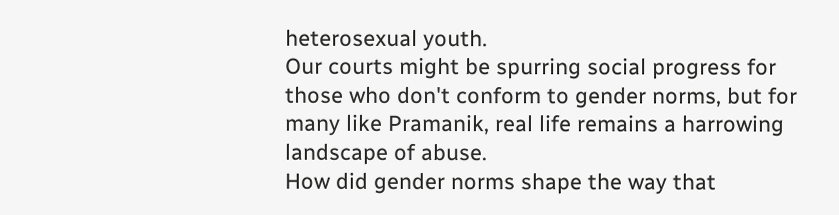heterosexual youth.
Our courts might be spurring social progress for those who don't conform to gender norms, but for many like Pramanik, real life remains a harrowing landscape of abuse.
How did gender norms shape the way that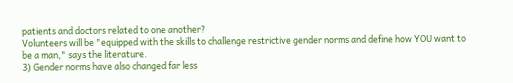patients and doctors related to one another?
Volunteers will be "equipped with the skills to challenge restrictive gender norms and define how YOU want to be a man," says the literature.
3) Gender norms have also changed far less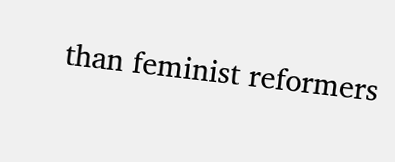than feminist reformers